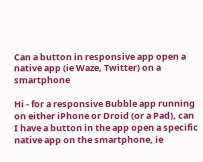Can a button in responsive app open a native app (ie Waze, Twitter) on a smartphone

Hi - for a responsive Bubble app running on either iPhone or Droid (or a Pad), can I have a button in the app open a specific native app on the smartphone, ie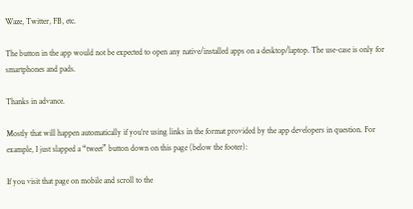Waze, Twitter, FB, etc.

The button in the app would not be expected to open any native/installed apps on a desktop/laptop. The use-case is only for smartphones and pads.

Thanks in advance.

Mostly that will happen automatically if you’re using links in the format provided by the app developers in question. For example, I just slapped a “tweet” button down on this page (below the footer):

If you visit that page on mobile and scroll to the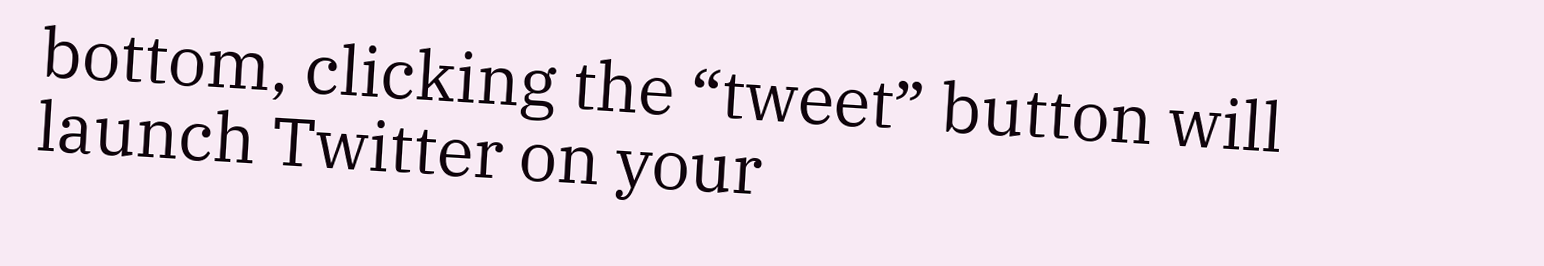bottom, clicking the “tweet” button will launch Twitter on your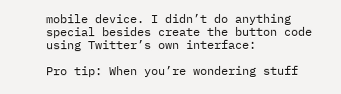mobile device. I didn’t do anything special besides create the button code using Twitter’s own interface:

Pro tip: When you’re wondering stuff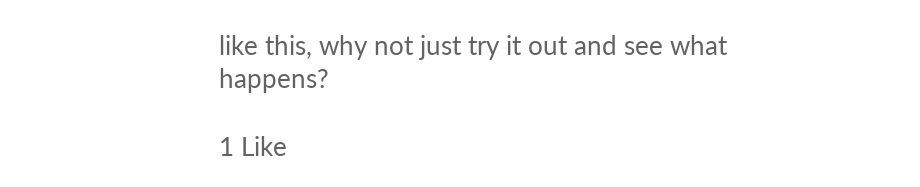like this, why not just try it out and see what happens?

1 Like